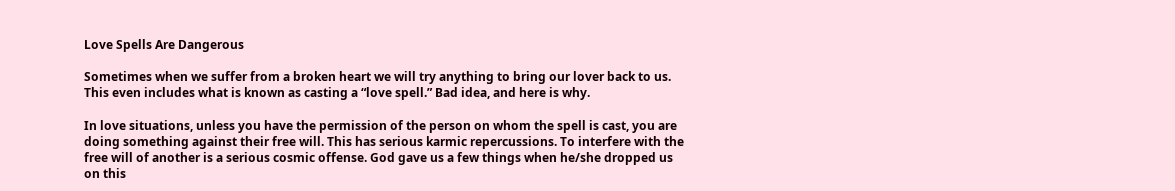Love Spells Are Dangerous

Sometimes when we suffer from a broken heart we will try anything to bring our lover back to us. This even includes what is known as casting a “love spell.” Bad idea, and here is why.

In love situations, unless you have the permission of the person on whom the spell is cast, you are doing something against their free will. This has serious karmic repercussions. To interfere with the free will of another is a serious cosmic offense. God gave us a few things when he/she dropped us on this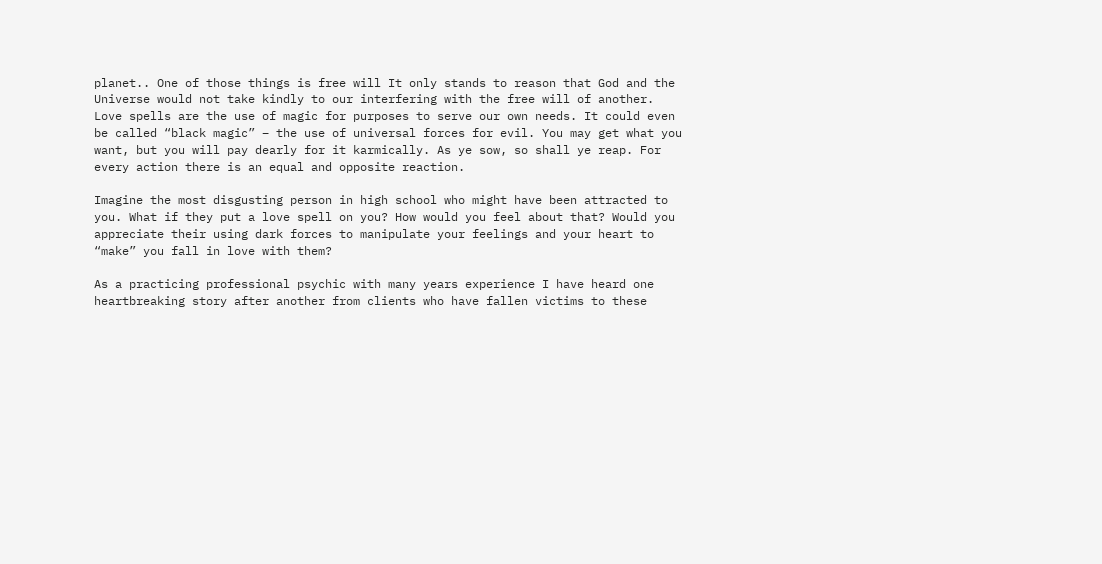planet.. One of those things is free will It only stands to reason that God and the Universe would not take kindly to our interfering with the free will of another. Love spells are the use of magic for purposes to serve our own needs. It could even be called “black magic” – the use of universal forces for evil. You may get what you want, but you will pay dearly for it karmically. As ye sow, so shall ye reap. For every action there is an equal and opposite reaction.

Imagine the most disgusting person in high school who might have been attracted to you. What if they put a love spell on you? How would you feel about that? Would you appreciate their using dark forces to manipulate your feelings and your heart to “make” you fall in love with them?

As a practicing professional psychic with many years experience I have heard one heartbreaking story after another from clients who have fallen victims to these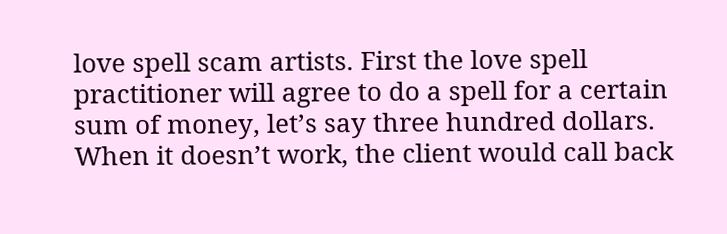love spell scam artists. First the love spell practitioner will agree to do a spell for a certain sum of money, let’s say three hundred dollars. When it doesn’t work, the client would call back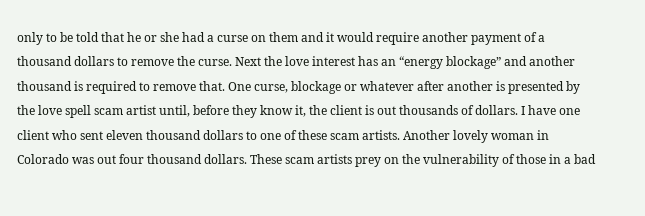only to be told that he or she had a curse on them and it would require another payment of a thousand dollars to remove the curse. Next the love interest has an “energy blockage” and another thousand is required to remove that. One curse, blockage or whatever after another is presented by the love spell scam artist until, before they know it, the client is out thousands of dollars. I have one client who sent eleven thousand dollars to one of these scam artists. Another lovely woman in Colorado was out four thousand dollars. These scam artists prey on the vulnerability of those in a bad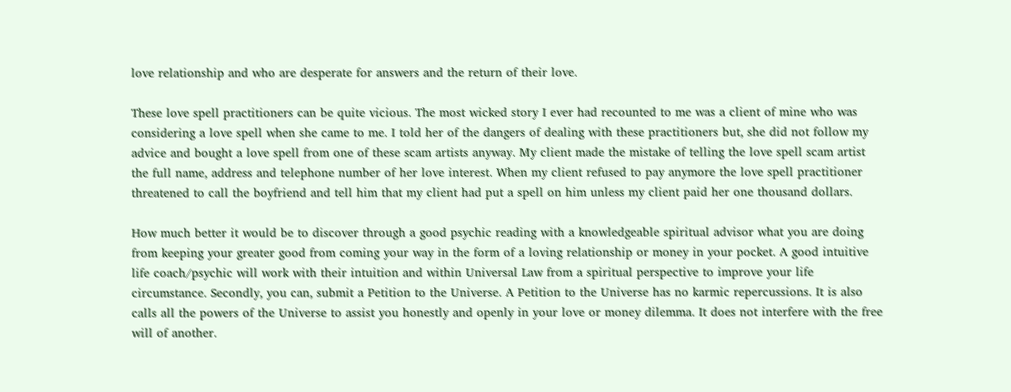love relationship and who are desperate for answers and the return of their love.

These love spell practitioners can be quite vicious. The most wicked story I ever had recounted to me was a client of mine who was considering a love spell when she came to me. I told her of the dangers of dealing with these practitioners but, she did not follow my advice and bought a love spell from one of these scam artists anyway. My client made the mistake of telling the love spell scam artist the full name, address and telephone number of her love interest. When my client refused to pay anymore the love spell practitioner threatened to call the boyfriend and tell him that my client had put a spell on him unless my client paid her one thousand dollars.

How much better it would be to discover through a good psychic reading with a knowledgeable spiritual advisor what you are doing from keeping your greater good from coming your way in the form of a loving relationship or money in your pocket. A good intuitive life coach/psychic will work with their intuition and within Universal Law from a spiritual perspective to improve your life circumstance. Secondly, you can, submit a Petition to the Universe. A Petition to the Universe has no karmic repercussions. It is also calls all the powers of the Universe to assist you honestly and openly in your love or money dilemma. It does not interfere with the free will of another.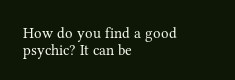How do you find a good psychic? It can be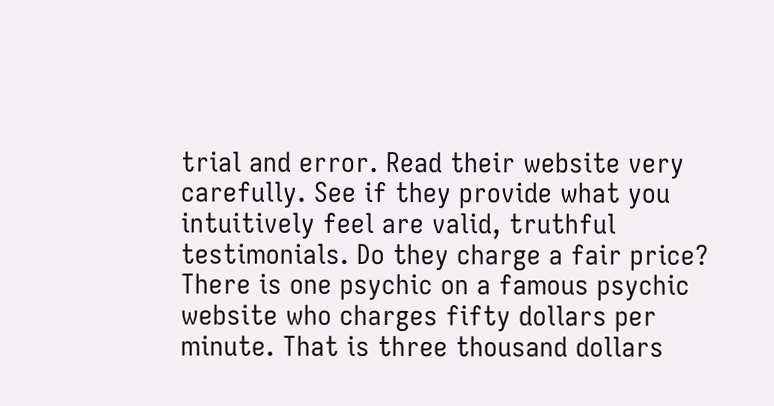trial and error. Read their website very carefully. See if they provide what you intuitively feel are valid, truthful testimonials. Do they charge a fair price? There is one psychic on a famous psychic website who charges fifty dollars per minute. That is three thousand dollars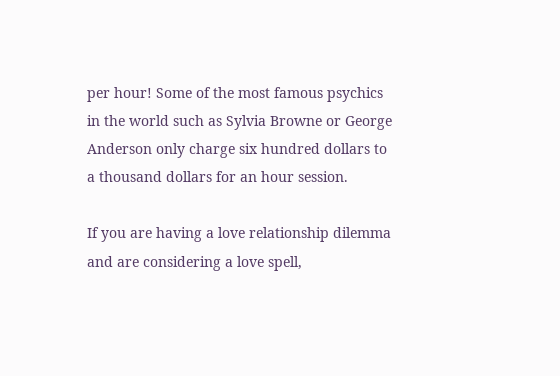per hour! Some of the most famous psychics in the world such as Sylvia Browne or George Anderson only charge six hundred dollars to a thousand dollars for an hour session.

If you are having a love relationship dilemma and are considering a love spell,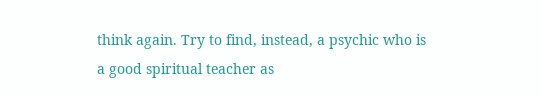think again. Try to find, instead, a psychic who is a good spiritual teacher as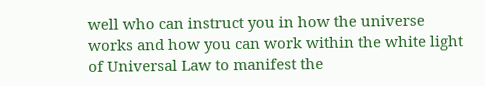well who can instruct you in how the universe works and how you can work within the white light of Universal Law to manifest the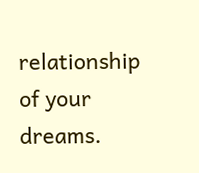relationship of your dreams.